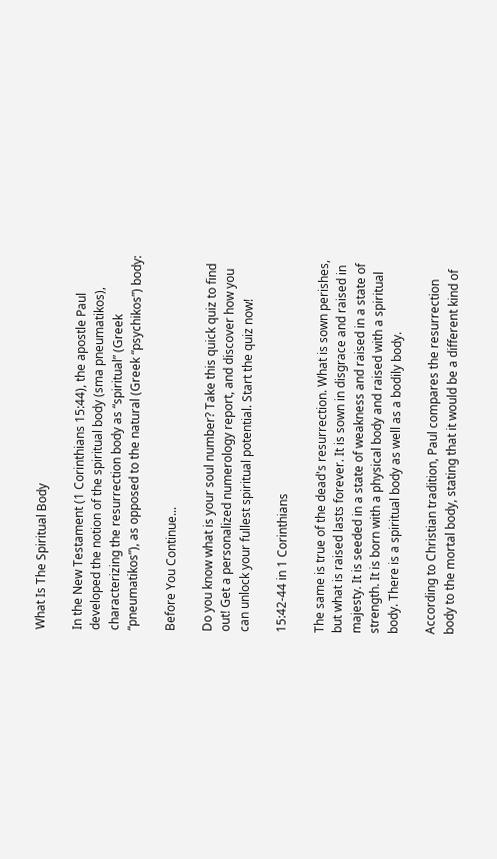What Is The Spiritual Body

In the New Testament (1 Corinthians 15:44), the apostle Paul developed the notion of the spiritual body (sma pneumatikos), characterizing the resurrection body as “spiritual” (Greek “pneumatikos”), as opposed to the natural (Greek “psychikos”) body:

Before You Continue...

Do you know what is your soul number? Take this quick quiz to find out! Get a personalized numerology report, and discover how you can unlock your fullest spiritual potential. Start the quiz now!

15:42-44 in 1 Corinthians

The same is true of the dead's resurrection. What is sown perishes, but what is raised lasts forever. It is sown in disgrace and raised in majesty. It is seeded in a state of weakness and raised in a state of strength. It is born with a physical body and raised with a spiritual body. There is a spiritual body as well as a bodily body.

According to Christian tradition, Paul compares the resurrection body to the mortal body, stating that it would be a different kind of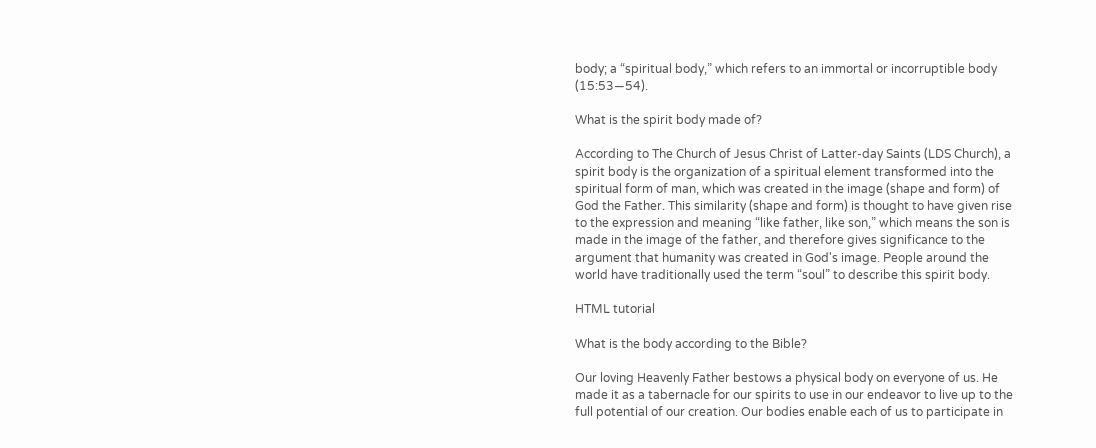body; a “spiritual body,” which refers to an immortal or incorruptible body (15:53—54).

What is the spirit body made of?

According to The Church of Jesus Christ of Latter-day Saints (LDS Church), a spirit body is the organization of a spiritual element transformed into the spiritual form of man, which was created in the image (shape and form) of God the Father. This similarity (shape and form) is thought to have given rise to the expression and meaning “like father, like son,” which means the son is made in the image of the father, and therefore gives significance to the argument that humanity was created in God's image. People around the world have traditionally used the term “soul” to describe this spirit body.

HTML tutorial

What is the body according to the Bible?

Our loving Heavenly Father bestows a physical body on everyone of us. He made it as a tabernacle for our spirits to use in our endeavor to live up to the full potential of our creation. Our bodies enable each of us to participate in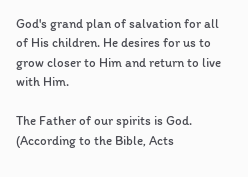God's grand plan of salvation for all of His children. He desires for us to grow closer to Him and return to live with Him.

The Father of our spirits is God. (According to the Bible, Acts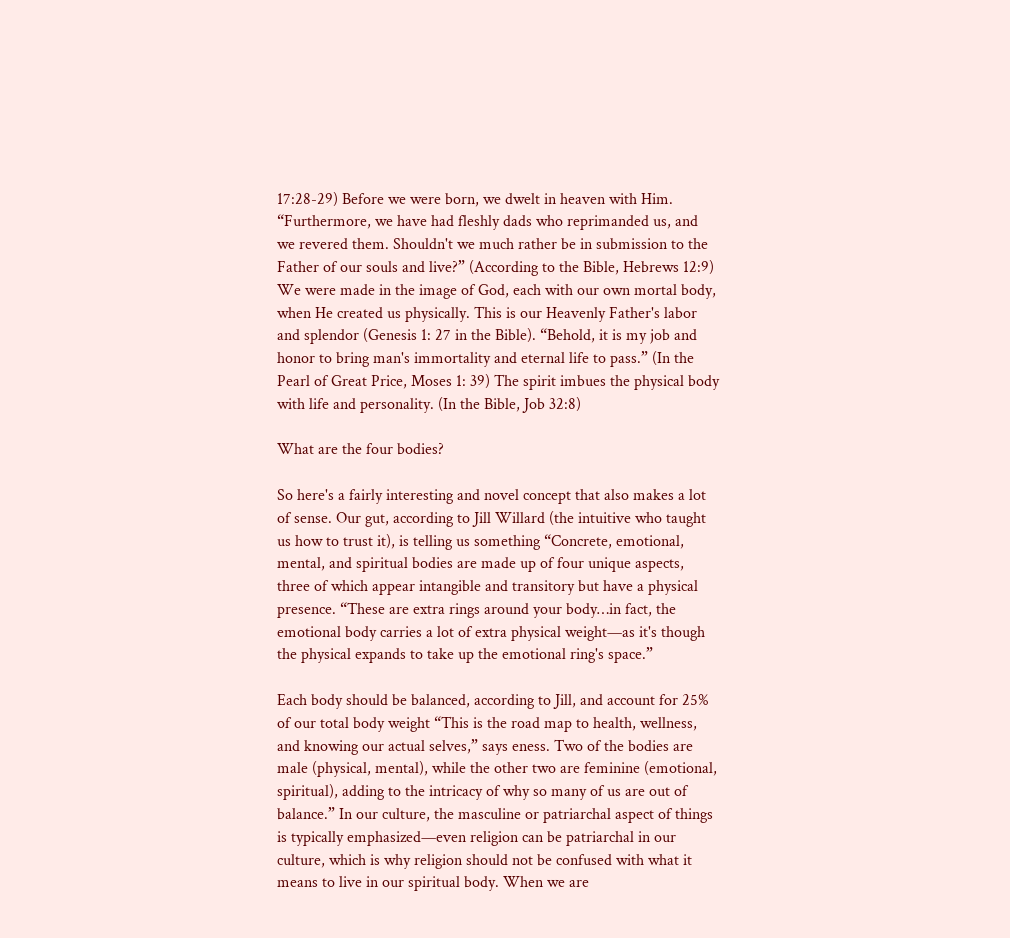17:28-29) Before we were born, we dwelt in heaven with Him. “Furthermore, we have had fleshly dads who reprimanded us, and we revered them. Shouldn't we much rather be in submission to the Father of our souls and live?” (According to the Bible, Hebrews 12:9) We were made in the image of God, each with our own mortal body, when He created us physically. This is our Heavenly Father's labor and splendor (Genesis 1: 27 in the Bible). “Behold, it is my job and honor to bring man's immortality and eternal life to pass.” (In the Pearl of Great Price, Moses 1: 39) The spirit imbues the physical body with life and personality. (In the Bible, Job 32:8)

What are the four bodies?

So here's a fairly interesting and novel concept that also makes a lot of sense. Our gut, according to Jill Willard (the intuitive who taught us how to trust it), is telling us something “Concrete, emotional, mental, and spiritual bodies are made up of four unique aspects, three of which appear intangible and transitory but have a physical presence. “These are extra rings around your body…in fact, the emotional body carries a lot of extra physical weight—as it's though the physical expands to take up the emotional ring's space.”

Each body should be balanced, according to Jill, and account for 25% of our total body weight “This is the road map to health, wellness, and knowing our actual selves,” says eness. Two of the bodies are male (physical, mental), while the other two are feminine (emotional, spiritual), adding to the intricacy of why so many of us are out of balance.” In our culture, the masculine or patriarchal aspect of things is typically emphasized—even religion can be patriarchal in our culture, which is why religion should not be confused with what it means to live in our spiritual body. When we are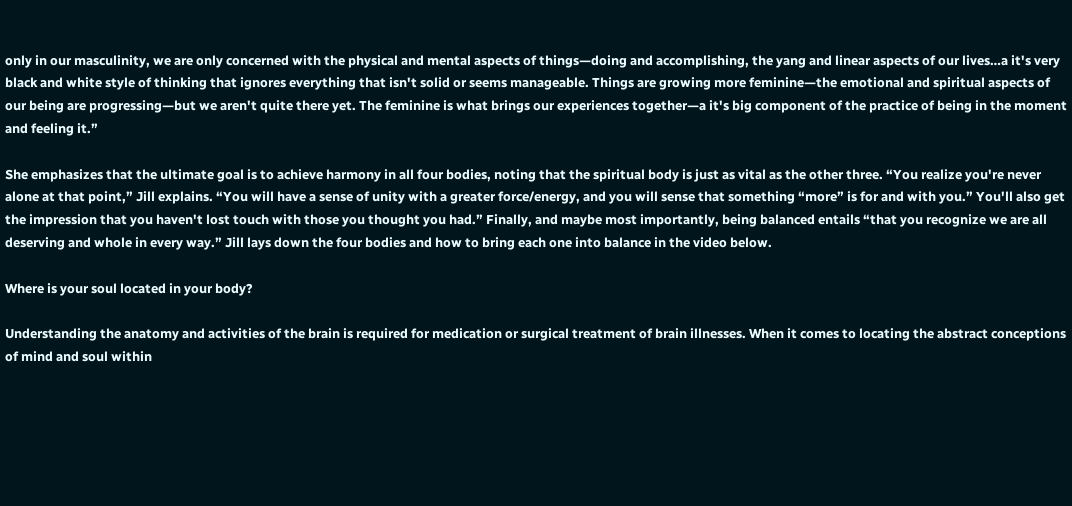only in our masculinity, we are only concerned with the physical and mental aspects of things—doing and accomplishing, the yang and linear aspects of our lives…a it's very black and white style of thinking that ignores everything that isn't solid or seems manageable. Things are growing more feminine—the emotional and spiritual aspects of our being are progressing—but we aren't quite there yet. The feminine is what brings our experiences together—a it's big component of the practice of being in the moment and feeling it.”

She emphasizes that the ultimate goal is to achieve harmony in all four bodies, noting that the spiritual body is just as vital as the other three. “You realize you're never alone at that point,” Jill explains. “You will have a sense of unity with a greater force/energy, and you will sense that something “more” is for and with you.” You'll also get the impression that you haven't lost touch with those you thought you had.” Finally, and maybe most importantly, being balanced entails “that you recognize we are all deserving and whole in every way.” Jill lays down the four bodies and how to bring each one into balance in the video below.

Where is your soul located in your body?

Understanding the anatomy and activities of the brain is required for medication or surgical treatment of brain illnesses. When it comes to locating the abstract conceptions of mind and soul within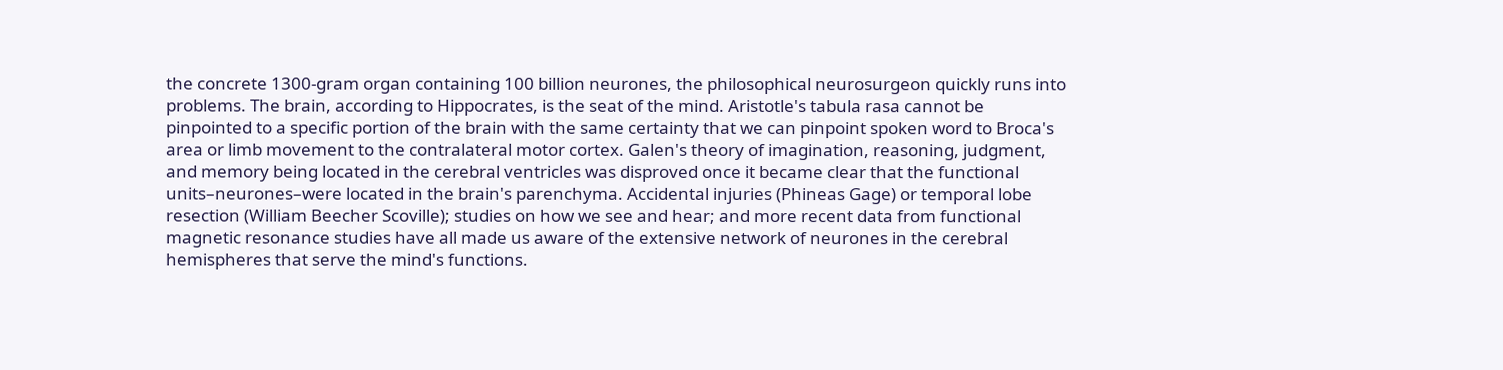the concrete 1300-gram organ containing 100 billion neurones, the philosophical neurosurgeon quickly runs into problems. The brain, according to Hippocrates, is the seat of the mind. Aristotle's tabula rasa cannot be pinpointed to a specific portion of the brain with the same certainty that we can pinpoint spoken word to Broca's area or limb movement to the contralateral motor cortex. Galen's theory of imagination, reasoning, judgment, and memory being located in the cerebral ventricles was disproved once it became clear that the functional units–neurones–were located in the brain's parenchyma. Accidental injuries (Phineas Gage) or temporal lobe resection (William Beecher Scoville); studies on how we see and hear; and more recent data from functional magnetic resonance studies have all made us aware of the extensive network of neurones in the cerebral hemispheres that serve the mind's functions.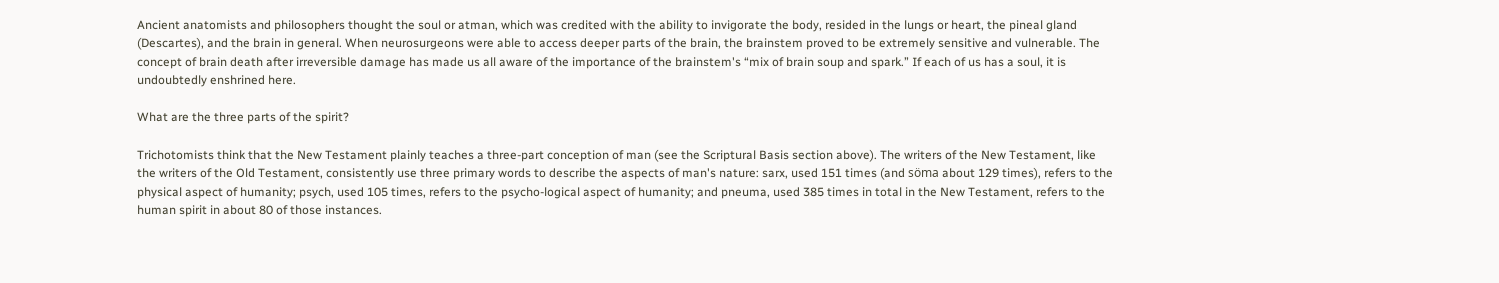Ancient anatomists and philosophers thought the soul or atman, which was credited with the ability to invigorate the body, resided in the lungs or heart, the pineal gland (Descartes), and the brain in general. When neurosurgeons were able to access deeper parts of the brain, the brainstem proved to be extremely sensitive and vulnerable. The concept of brain death after irreversible damage has made us all aware of the importance of the brainstem's “mix of brain soup and spark.” If each of us has a soul, it is undoubtedly enshrined here.

What are the three parts of the spirit?

Trichotomists think that the New Testament plainly teaches a three-part conception of man (see the Scriptural Basis section above). The writers of the New Testament, like the writers of the Old Testament, consistently use three primary words to describe the aspects of man's nature: sarx, used 151 times (and söma about 129 times), refers to the physical aspect of humanity; psych, used 105 times, refers to the psycho-logical aspect of humanity; and pneuma, used 385 times in total in the New Testament, refers to the human spirit in about 80 of those instances.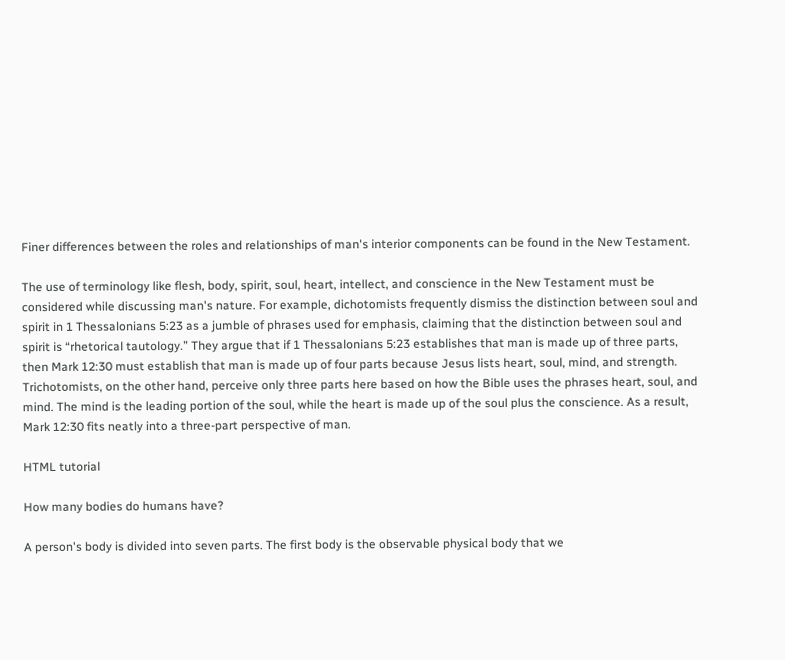Finer differences between the roles and relationships of man's interior components can be found in the New Testament.

The use of terminology like flesh, body, spirit, soul, heart, intellect, and conscience in the New Testament must be considered while discussing man's nature. For example, dichotomists frequently dismiss the distinction between soul and spirit in 1 Thessalonians 5:23 as a jumble of phrases used for emphasis, claiming that the distinction between soul and spirit is “rhetorical tautology.” They argue that if 1 Thessalonians 5:23 establishes that man is made up of three parts, then Mark 12:30 must establish that man is made up of four parts because Jesus lists heart, soul, mind, and strength. Trichotomists, on the other hand, perceive only three parts here based on how the Bible uses the phrases heart, soul, and mind. The mind is the leading portion of the soul, while the heart is made up of the soul plus the conscience. As a result, Mark 12:30 fits neatly into a three-part perspective of man.

HTML tutorial

How many bodies do humans have?

A person's body is divided into seven parts. The first body is the observable physical body that we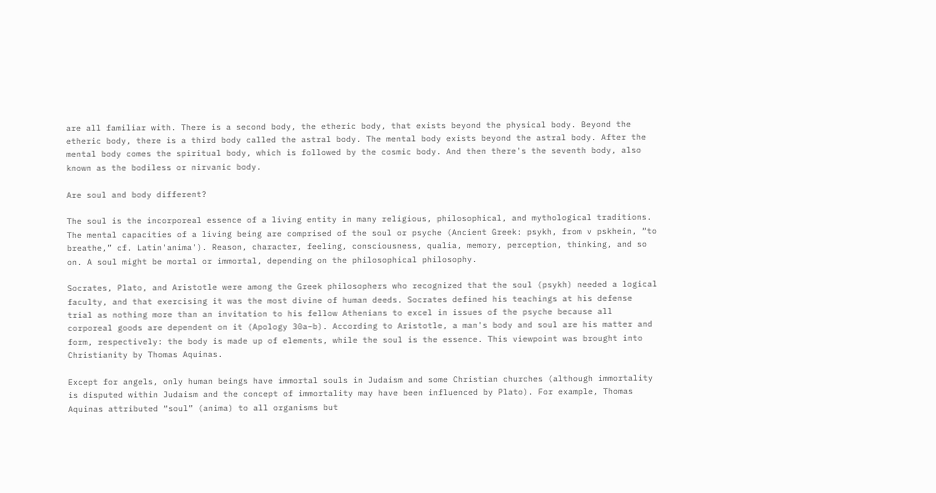are all familiar with. There is a second body, the etheric body, that exists beyond the physical body. Beyond the etheric body, there is a third body called the astral body. The mental body exists beyond the astral body. After the mental body comes the spiritual body, which is followed by the cosmic body. And then there's the seventh body, also known as the bodiless or nirvanic body.

Are soul and body different?

The soul is the incorporeal essence of a living entity in many religious, philosophical, and mythological traditions. The mental capacities of a living being are comprised of the soul or psyche (Ancient Greek: psykh, from v pskhein, “to breathe,” cf. Latin'anima'). Reason, character, feeling, consciousness, qualia, memory, perception, thinking, and so on. A soul might be mortal or immortal, depending on the philosophical philosophy.

Socrates, Plato, and Aristotle were among the Greek philosophers who recognized that the soul (psykh) needed a logical faculty, and that exercising it was the most divine of human deeds. Socrates defined his teachings at his defense trial as nothing more than an invitation to his fellow Athenians to excel in issues of the psyche because all corporeal goods are dependent on it (Apology 30a–b). According to Aristotle, a man's body and soul are his matter and form, respectively: the body is made up of elements, while the soul is the essence. This viewpoint was brought into Christianity by Thomas Aquinas.

Except for angels, only human beings have immortal souls in Judaism and some Christian churches (although immortality is disputed within Judaism and the concept of immortality may have been influenced by Plato). For example, Thomas Aquinas attributed “soul” (anima) to all organisms but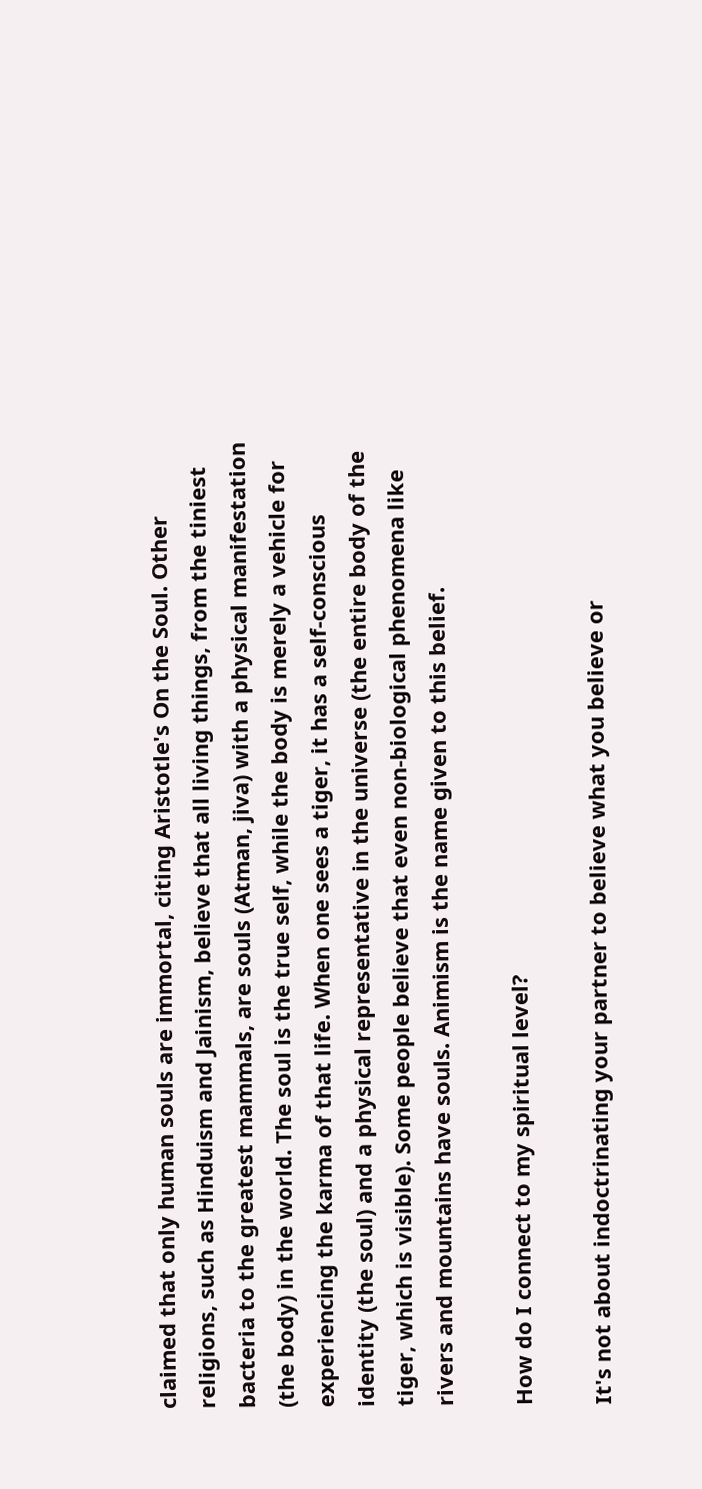claimed that only human souls are immortal, citing Aristotle's On the Soul. Other religions, such as Hinduism and Jainism, believe that all living things, from the tiniest bacteria to the greatest mammals, are souls (Atman, jiva) with a physical manifestation (the body) in the world. The soul is the true self, while the body is merely a vehicle for experiencing the karma of that life. When one sees a tiger, it has a self-conscious identity (the soul) and a physical representative in the universe (the entire body of the tiger, which is visible). Some people believe that even non-biological phenomena like rivers and mountains have souls. Animism is the name given to this belief.

How do I connect to my spiritual level?

It's not about indoctrinating your partner to believe what you believe or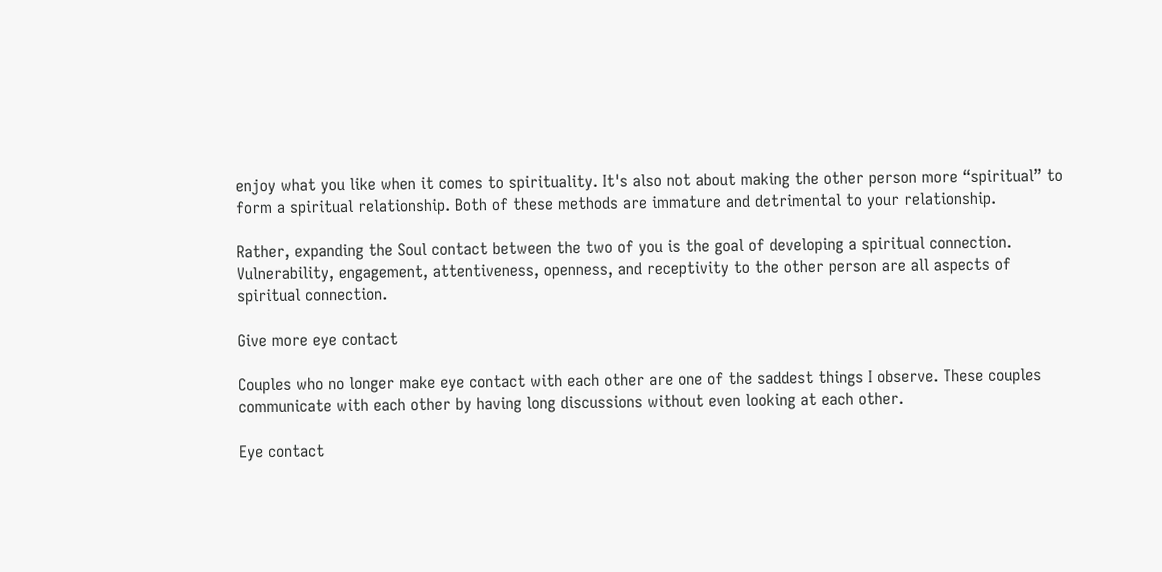enjoy what you like when it comes to spirituality. It's also not about making the other person more “spiritual” to form a spiritual relationship. Both of these methods are immature and detrimental to your relationship.

Rather, expanding the Soul contact between the two of you is the goal of developing a spiritual connection. Vulnerability, engagement, attentiveness, openness, and receptivity to the other person are all aspects of spiritual connection.

Give more eye contact

Couples who no longer make eye contact with each other are one of the saddest things I observe. These couples communicate with each other by having long discussions without even looking at each other.

Eye contact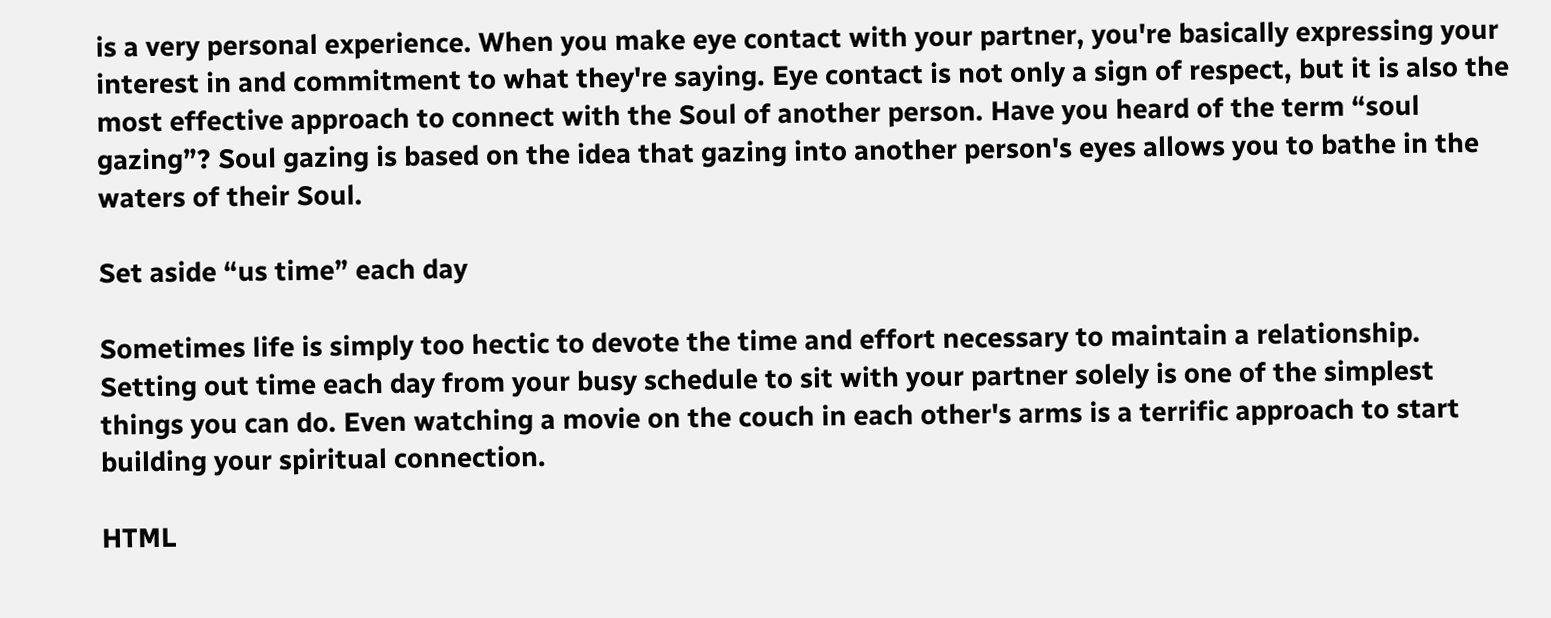is a very personal experience. When you make eye contact with your partner, you're basically expressing your interest in and commitment to what they're saying. Eye contact is not only a sign of respect, but it is also the most effective approach to connect with the Soul of another person. Have you heard of the term “soul gazing”? Soul gazing is based on the idea that gazing into another person's eyes allows you to bathe in the waters of their Soul.

Set aside “us time” each day

Sometimes life is simply too hectic to devote the time and effort necessary to maintain a relationship. Setting out time each day from your busy schedule to sit with your partner solely is one of the simplest things you can do. Even watching a movie on the couch in each other's arms is a terrific approach to start building your spiritual connection.

HTML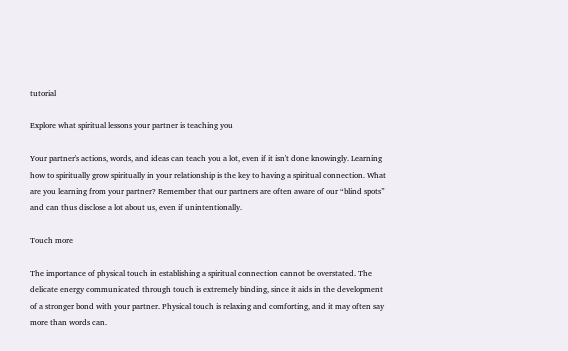tutorial

Explore what spiritual lessons your partner is teaching you

Your partner's actions, words, and ideas can teach you a lot, even if it isn't done knowingly. Learning how to spiritually grow spiritually in your relationship is the key to having a spiritual connection. What are you learning from your partner? Remember that our partners are often aware of our “blind spots” and can thus disclose a lot about us, even if unintentionally.

Touch more

The importance of physical touch in establishing a spiritual connection cannot be overstated. The delicate energy communicated through touch is extremely binding, since it aids in the development of a stronger bond with your partner. Physical touch is relaxing and comforting, and it may often say more than words can.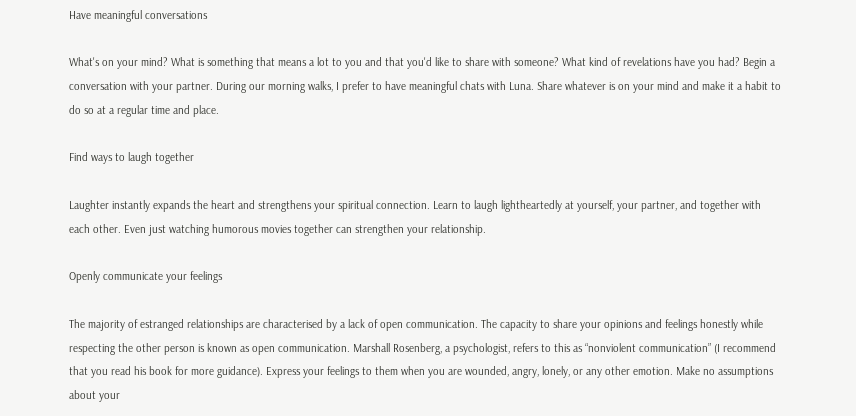Have meaningful conversations

What's on your mind? What is something that means a lot to you and that you'd like to share with someone? What kind of revelations have you had? Begin a conversation with your partner. During our morning walks, I prefer to have meaningful chats with Luna. Share whatever is on your mind and make it a habit to do so at a regular time and place.

Find ways to laugh together

Laughter instantly expands the heart and strengthens your spiritual connection. Learn to laugh lightheartedly at yourself, your partner, and together with each other. Even just watching humorous movies together can strengthen your relationship.

Openly communicate your feelings

The majority of estranged relationships are characterised by a lack of open communication. The capacity to share your opinions and feelings honestly while respecting the other person is known as open communication. Marshall Rosenberg, a psychologist, refers to this as “nonviolent communication” (I recommend that you read his book for more guidance). Express your feelings to them when you are wounded, angry, lonely, or any other emotion. Make no assumptions about your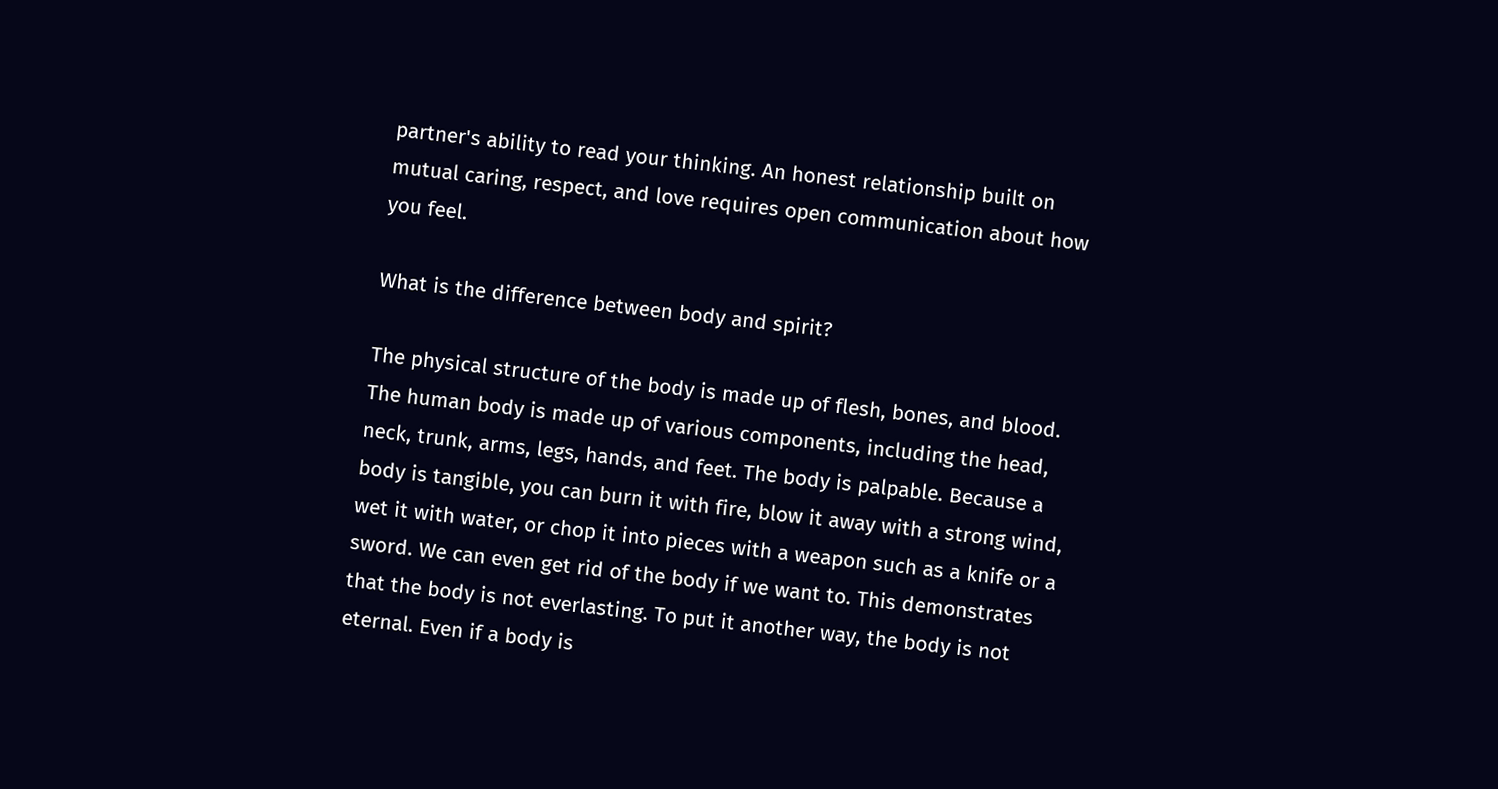partner's ability to read your thinking. An honest relationship built on mutual caring, respect, and love requires open communication about how you feel.

What is the difference between body and spirit?

The physical structure of the body is made up of flesh, bones, and blood. The human body is made up of various components, including the head, neck, trunk, arms, legs, hands, and feet. The body is palpable. Because a body is tangible, you can burn it with fire, blow it away with a strong wind, wet it with water, or chop it into pieces with a weapon such as a knife or a sword. We can even get rid of the body if we want to. This demonstrates that the body is not everlasting. To put it another way, the body is not eternal. Even if a body is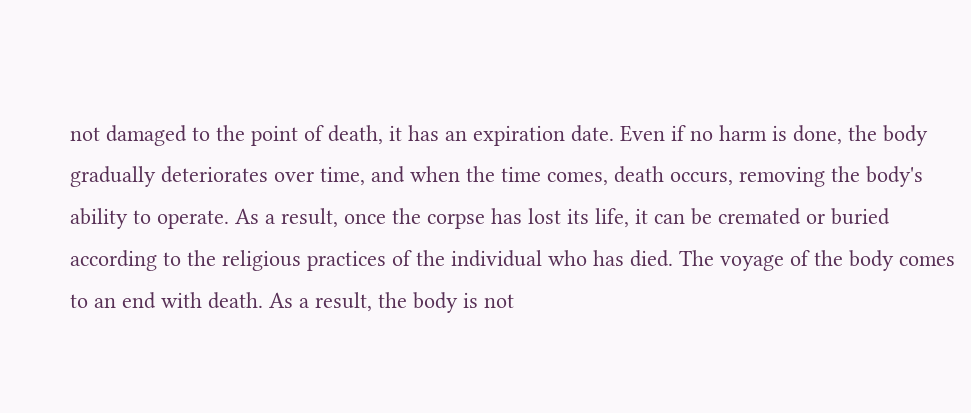not damaged to the point of death, it has an expiration date. Even if no harm is done, the body gradually deteriorates over time, and when the time comes, death occurs, removing the body's ability to operate. As a result, once the corpse has lost its life, it can be cremated or buried according to the religious practices of the individual who has died. The voyage of the body comes to an end with death. As a result, the body is not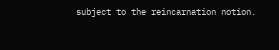subject to the reincarnation notion.